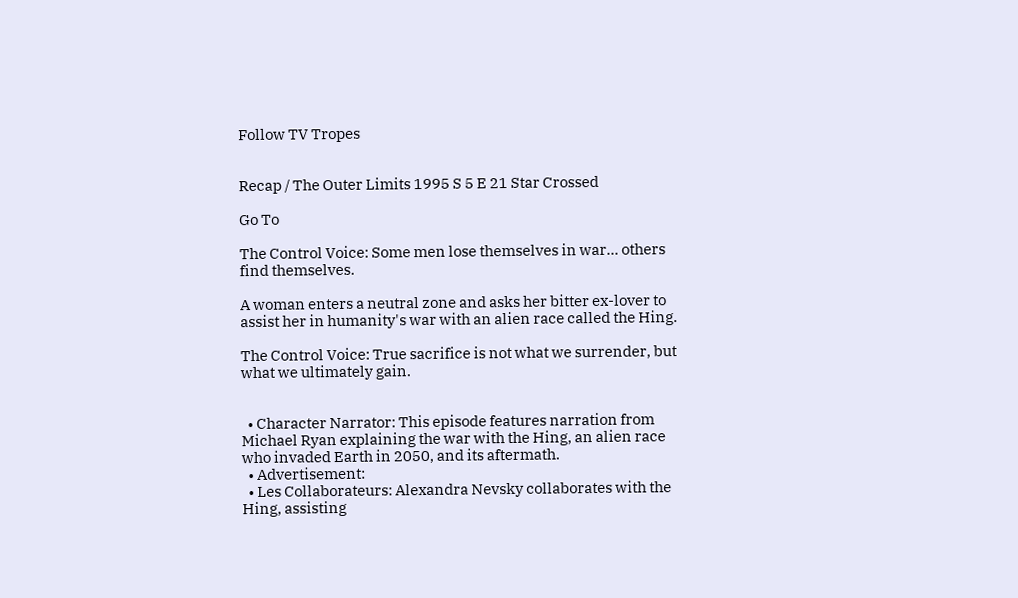Follow TV Tropes


Recap / The Outer Limits 1995 S 5 E 21 Star Crossed

Go To

The Control Voice: Some men lose themselves in war... others find themselves.

A woman enters a neutral zone and asks her bitter ex-lover to assist her in humanity's war with an alien race called the Hing.

The Control Voice: True sacrifice is not what we surrender, but what we ultimately gain.


  • Character Narrator: This episode features narration from Michael Ryan explaining the war with the Hing, an alien race who invaded Earth in 2050, and its aftermath.
  • Advertisement:
  • Les Collaborateurs: Alexandra Nevsky collaborates with the Hing, assisting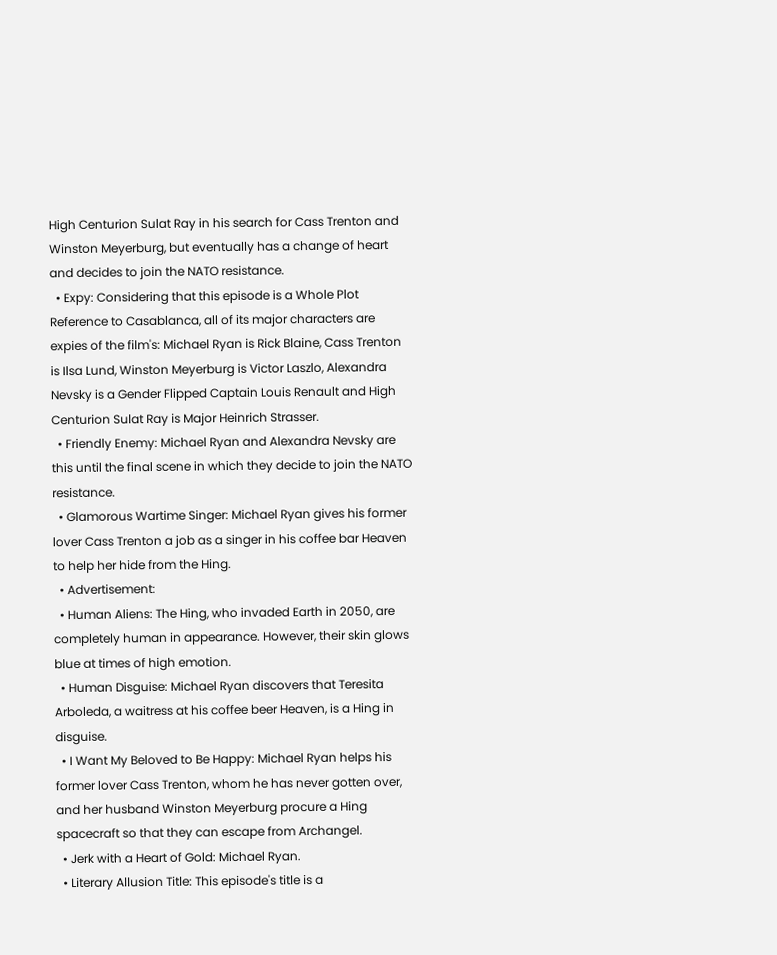High Centurion Sulat Ray in his search for Cass Trenton and Winston Meyerburg, but eventually has a change of heart and decides to join the NATO resistance.
  • Expy: Considering that this episode is a Whole Plot Reference to Casablanca, all of its major characters are expies of the film's: Michael Ryan is Rick Blaine, Cass Trenton is Ilsa Lund, Winston Meyerburg is Victor Laszlo, Alexandra Nevsky is a Gender Flipped Captain Louis Renault and High Centurion Sulat Ray is Major Heinrich Strasser.
  • Friendly Enemy: Michael Ryan and Alexandra Nevsky are this until the final scene in which they decide to join the NATO resistance.
  • Glamorous Wartime Singer: Michael Ryan gives his former lover Cass Trenton a job as a singer in his coffee bar Heaven to help her hide from the Hing.
  • Advertisement:
  • Human Aliens: The Hing, who invaded Earth in 2050, are completely human in appearance. However, their skin glows blue at times of high emotion.
  • Human Disguise: Michael Ryan discovers that Teresita Arboleda, a waitress at his coffee beer Heaven, is a Hing in disguise.
  • I Want My Beloved to Be Happy: Michael Ryan helps his former lover Cass Trenton, whom he has never gotten over, and her husband Winston Meyerburg procure a Hing spacecraft so that they can escape from Archangel.
  • Jerk with a Heart of Gold: Michael Ryan.
  • Literary Allusion Title: This episode's title is a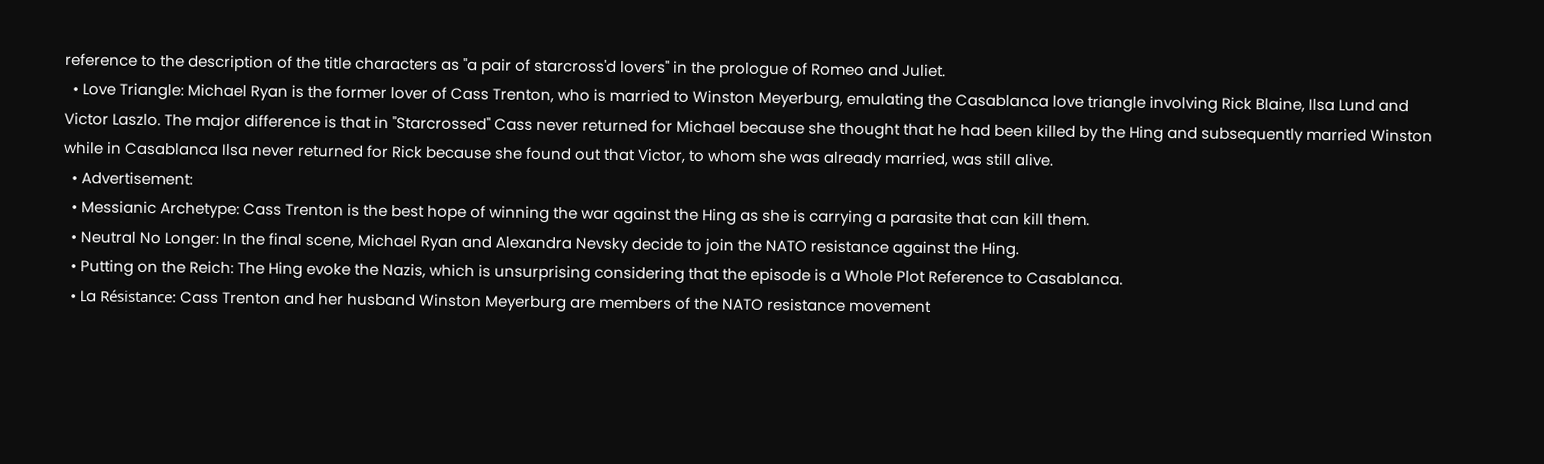reference to the description of the title characters as "a pair of starcross'd lovers" in the prologue of Romeo and Juliet.
  • Love Triangle: Michael Ryan is the former lover of Cass Trenton, who is married to Winston Meyerburg, emulating the Casablanca love triangle involving Rick Blaine, Ilsa Lund and Victor Laszlo. The major difference is that in "Starcrossed" Cass never returned for Michael because she thought that he had been killed by the Hing and subsequently married Winston while in Casablanca Ilsa never returned for Rick because she found out that Victor, to whom she was already married, was still alive.
  • Advertisement:
  • Messianic Archetype: Cass Trenton is the best hope of winning the war against the Hing as she is carrying a parasite that can kill them.
  • Neutral No Longer: In the final scene, Michael Ryan and Alexandra Nevsky decide to join the NATO resistance against the Hing.
  • Putting on the Reich: The Hing evoke the Nazis, which is unsurprising considering that the episode is a Whole Plot Reference to Casablanca.
  • La Résistance: Cass Trenton and her husband Winston Meyerburg are members of the NATO resistance movement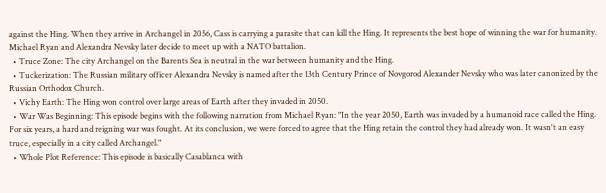against the Hing. When they arrive in Archangel in 2056, Cass is carrying a parasite that can kill the Hing. It represents the best hope of winning the war for humanity. Michael Ryan and Alexandra Nevsky later decide to meet up with a NATO battalion.
  • Truce Zone: The city Archangel on the Barents Sea is neutral in the war between humanity and the Hing.
  • Tuckerization: The Russian military officer Alexandra Nevsky is named after the 13th Century Prince of Novgorod Alexander Nevsky who was later canonized by the Russian Orthodox Church.
  • Vichy Earth: The Hing won control over large areas of Earth after they invaded in 2050.
  • War Was Beginning: This episode begins with the following narration from Michael Ryan: "In the year 2050, Earth was invaded by a humanoid race called the Hing. For six years, a hard and reigning war was fought. At its conclusion, we were forced to agree that the Hing retain the control they had already won. It wasn't an easy truce, especially in a city called Archangel."
  • Whole Plot Reference: This episode is basically Casablanca with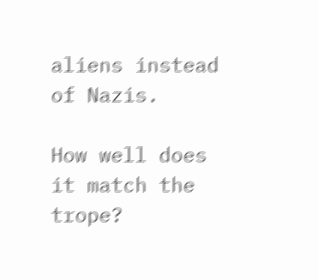aliens instead of Nazis.

How well does it match the trope?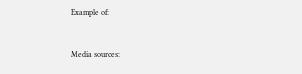Example of:


Media sources: